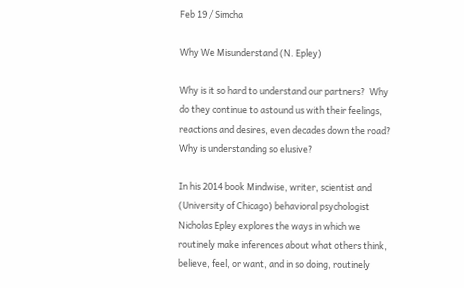Feb 19 / Simcha

Why We Misunderstand (N. Epley)

Why is it so hard to understand our partners?  Why do they continue to astound us with their feelings, reactions and desires, even decades down the road?  Why is understanding so elusive?

In his 2014 book Mindwise, writer, scientist and (University of Chicago) behavioral psychologist Nicholas Epley explores the ways in which we routinely make inferences about what others think, believe, feel, or want, and in so doing, routinely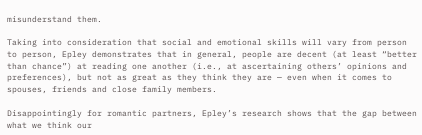misunderstand them.

Taking into consideration that social and emotional skills will vary from person to person, Epley demonstrates that in general, people are decent (at least “better than chance”) at reading one another (i.e., at ascertaining others’ opinions and preferences), but not as great as they think they are — even when it comes to spouses, friends and close family members.

Disappointingly for romantic partners, Epley’s research shows that the gap between what we think our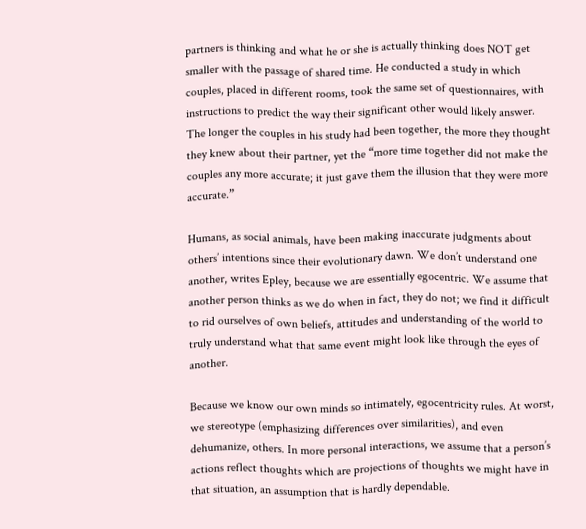partners is thinking and what he or she is actually thinking does NOT get smaller with the passage of shared time. He conducted a study in which couples, placed in different rooms, took the same set of questionnaires, with instructions to predict the way their significant other would likely answer. The longer the couples in his study had been together, the more they thought they knew about their partner, yet the “more time together did not make the couples any more accurate; it just gave them the illusion that they were more accurate.”

Humans, as social animals, have been making inaccurate judgments about others’ intentions since their evolutionary dawn. We don’t understand one another, writes Epley, because we are essentially egocentric. We assume that another person thinks as we do when in fact, they do not; we find it difficult to rid ourselves of own beliefs, attitudes and understanding of the world to truly understand what that same event might look like through the eyes of another.

Because we know our own minds so intimately, egocentricity rules. At worst, we stereotype (emphasizing differences over similarities), and even dehumanize, others. In more personal interactions, we assume that a person’s actions reflect thoughts which are projections of thoughts we might have in that situation, an assumption that is hardly dependable.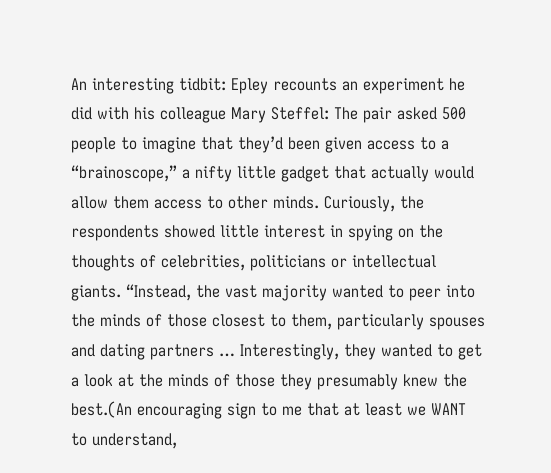An interesting tidbit: Epley recounts an experiment he did with his colleague Mary Steffel: The pair asked 500 people to imagine that they’d been given access to a “brainoscope,” a nifty little gadget that actually would allow them access to other minds. Curiously, the respondents showed little interest in spying on the thoughts of celebrities, politicians or intellectual giants. “Instead, the vast majority wanted to peer into the minds of those closest to them, particularly spouses and dating partners … Interestingly, they wanted to get a look at the minds of those they presumably knew the best.(An encouraging sign to me that at least we WANT to understand,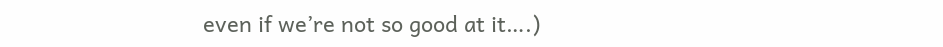even if we’re not so good at it….)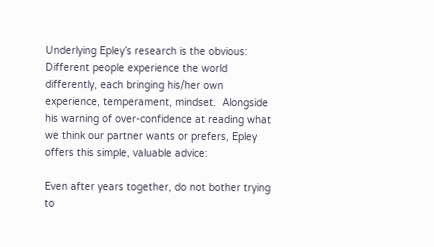Underlying Epley’s research is the obvious:  Different people experience the world differently, each bringing his/her own experience, temperament, mindset.  Alongside his warning of over-confidence at reading what we think our partner wants or prefers, Epley offers this simple, valuable advice:

Even after years together, do not bother trying to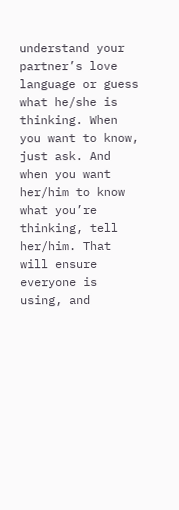understand your partner’s love language or guess what he/she is thinking. When you want to know, just ask. And when you want her/him to know what you’re thinking, tell her/him. That will ensure everyone is using, and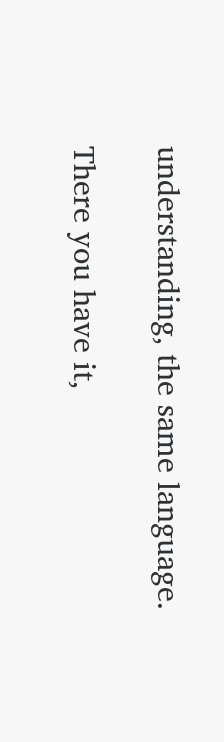understanding, the same language.

There you have it,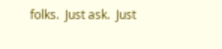folks.  Just ask.  Just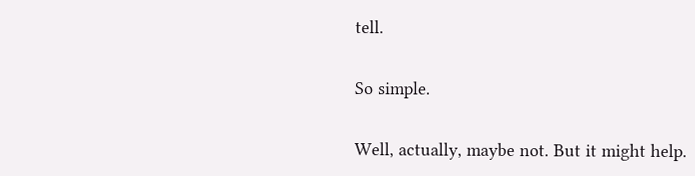tell.

So simple.

Well, actually, maybe not. But it might help.